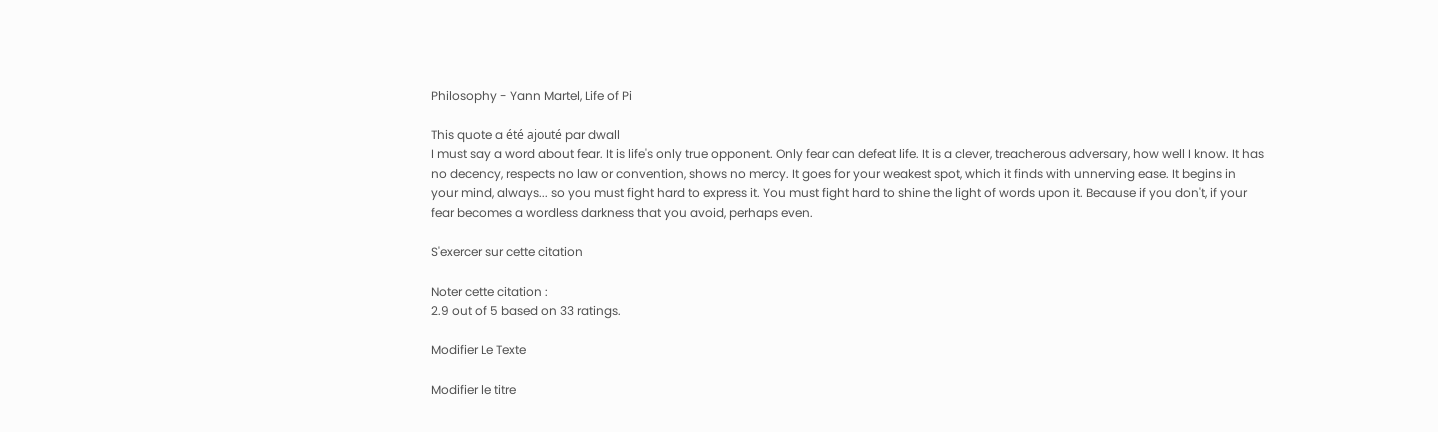Philosophy - Yann Martel, Life of Pi

This quote a été ajouté par dwall
I must say a word about fear. It is life's only true opponent. Only fear can defeat life. It is a clever, treacherous adversary, how well I know. It has no decency, respects no law or convention, shows no mercy. It goes for your weakest spot, which it finds with unnerving ease. It begins in your mind, always... so you must fight hard to express it. You must fight hard to shine the light of words upon it. Because if you don't, if your fear becomes a wordless darkness that you avoid, perhaps even.

S'exercer sur cette citation

Noter cette citation :
2.9 out of 5 based on 33 ratings.

Modifier Le Texte

Modifier le titre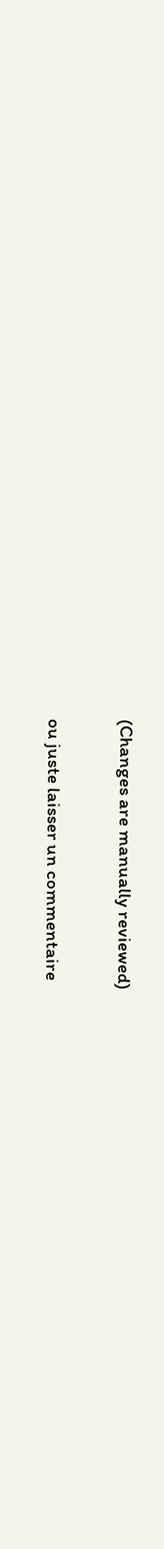(Changes are manually reviewed)

ou juste laisser un commentaire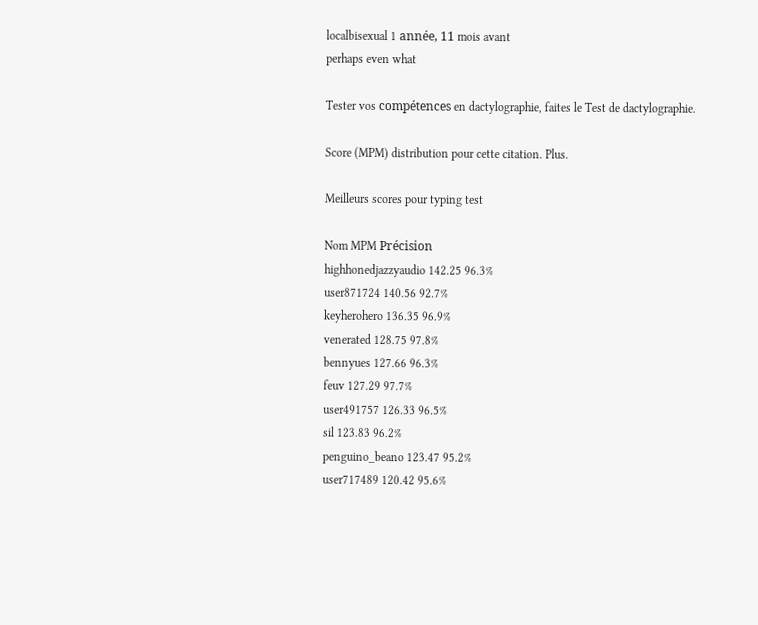localbisexual 1 année, 11 mois avant
perhaps even what

Tester vos compétences en dactylographie, faites le Test de dactylographie.

Score (MPM) distribution pour cette citation. Plus.

Meilleurs scores pour typing test

Nom MPM Précision
highhonedjazzyaudio 142.25 96.3%
user871724 140.56 92.7%
keyherohero 136.35 96.9%
venerated 128.75 97.8%
bennyues 127.66 96.3%
feuv 127.29 97.7%
user491757 126.33 96.5%
sil 123.83 96.2%
penguino_beano 123.47 95.2%
user717489 120.42 95.6%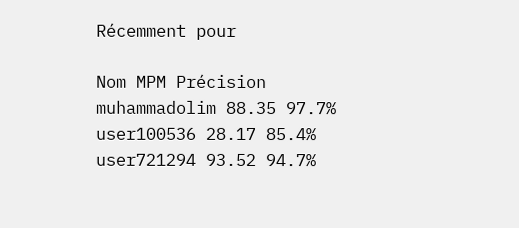Récemment pour

Nom MPM Précision
muhammadolim 88.35 97.7%
user100536 28.17 85.4%
user721294 93.52 94.7%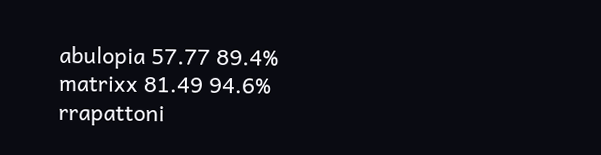abulopia 57.77 89.4%
matrixx 81.49 94.6%
rrapattoni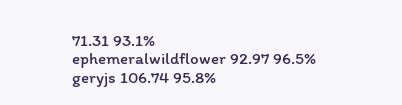71.31 93.1%
ephemeralwildflower 92.97 96.5%
geryjs 106.74 95.8%